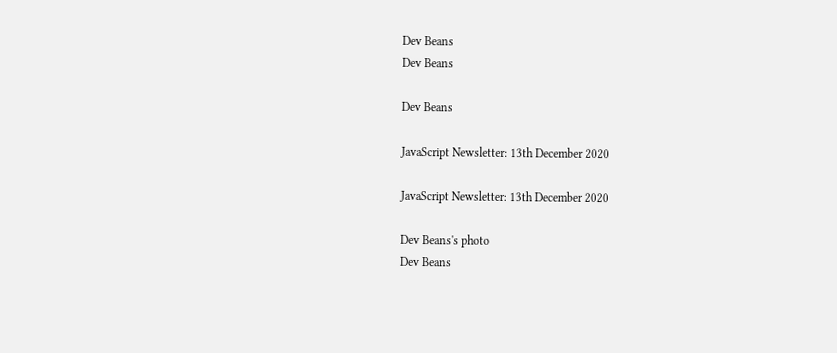Dev Beans
Dev Beans

Dev Beans

JavaScript Newsletter: 13th December 2020

JavaScript Newsletter: 13th December 2020

Dev Beans's photo
Dev Beans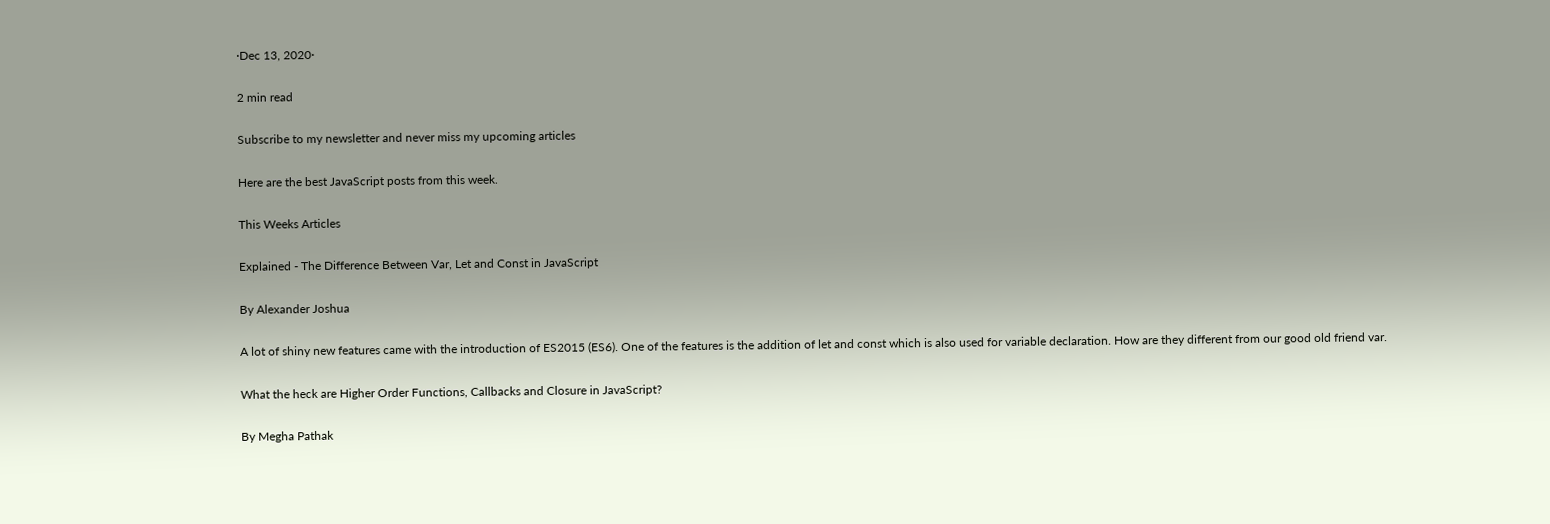·Dec 13, 2020·

2 min read

Subscribe to my newsletter and never miss my upcoming articles

Here are the best JavaScript posts from this week.

This Weeks Articles

Explained - The Difference Between Var, Let and Const in JavaScript

By Alexander Joshua

A lot of shiny new features came with the introduction of ES2015 (ES6). One of the features is the addition of let and const which is also used for variable declaration. How are they different from our good old friend var.

What the heck are Higher Order Functions, Callbacks and Closure in JavaScript?

By Megha Pathak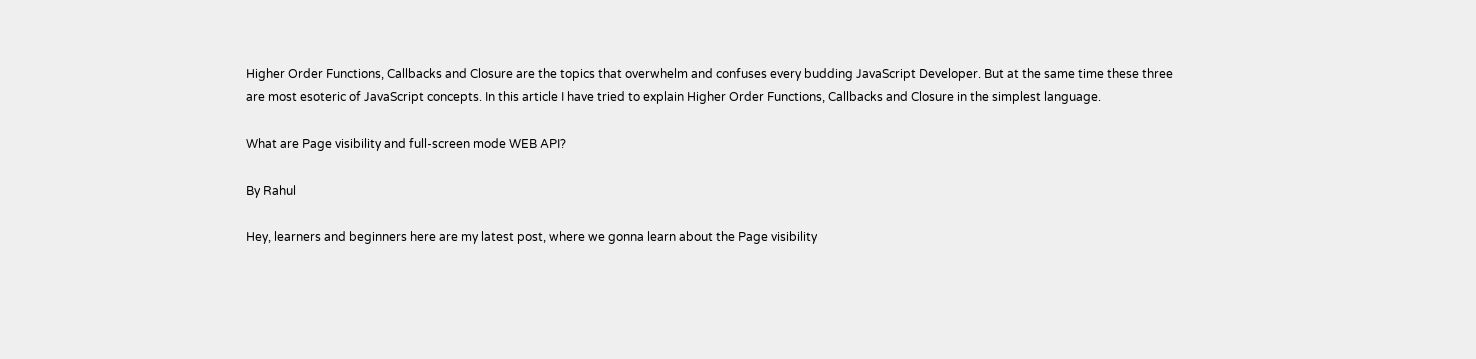Higher Order Functions, Callbacks and Closure are the topics that overwhelm and confuses every budding JavaScript Developer. But at the same time these three are most esoteric of JavaScript concepts. In this article I have tried to explain Higher Order Functions, Callbacks and Closure in the simplest language.

What are Page visibility and full-screen mode WEB API?

By Rahul

Hey, learners and beginners here are my latest post, where we gonna learn about the Page visibility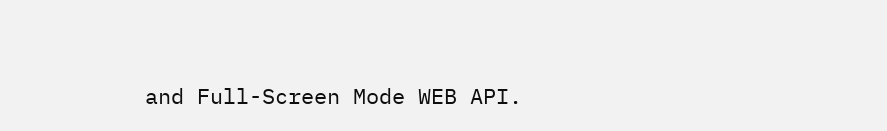and Full-Screen Mode WEB API.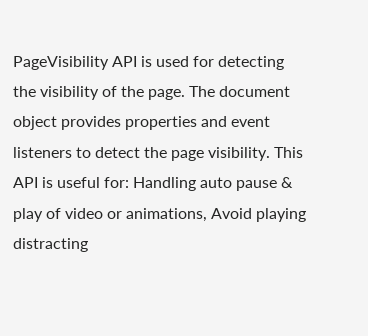PageVisibility API is used for detecting the visibility of the page. The document object provides properties and event listeners to detect the page visibility. This API is useful for: Handling auto pause & play of video or animations, Avoid playing distracting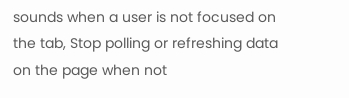sounds when a user is not focused on the tab, Stop polling or refreshing data on the page when not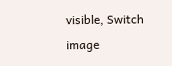visible, Switch image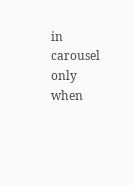in carousel only when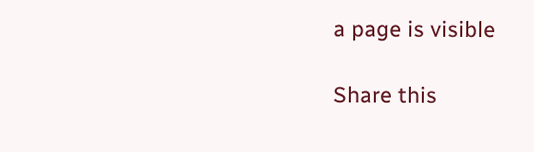a page is visible

Share this